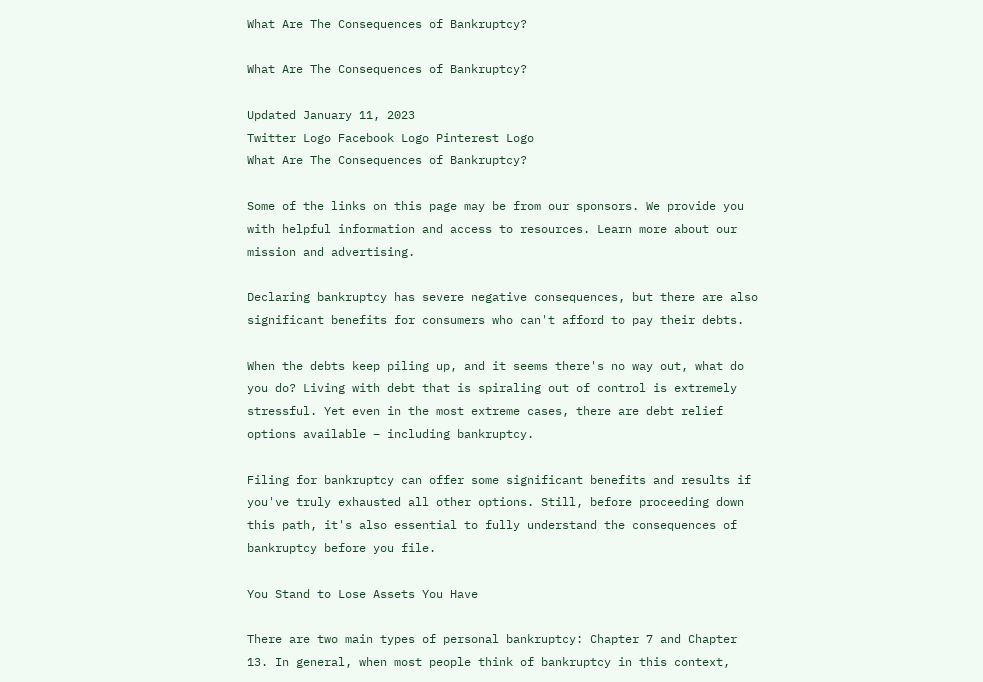What Are The Consequences of Bankruptcy?

What Are The Consequences of Bankruptcy?

Updated January 11, 2023
Twitter Logo Facebook Logo Pinterest Logo
What Are The Consequences of Bankruptcy?

Some of the links on this page may be from our sponsors. We provide you with helpful information and access to resources. Learn more about our mission and advertising.

Declaring bankruptcy has severe negative consequences, but there are also significant benefits for consumers who can't afford to pay their debts.

When the debts keep piling up, and it seems there's no way out, what do you do? Living with debt that is spiraling out of control is extremely stressful. Yet even in the most extreme cases, there are debt relief options available – including bankruptcy.

Filing for bankruptcy can offer some significant benefits and results if you've truly exhausted all other options. Still, before proceeding down this path, it's also essential to fully understand the consequences of bankruptcy before you file.

You Stand to Lose Assets You Have

There are two main types of personal bankruptcy: Chapter 7 and Chapter 13. In general, when most people think of bankruptcy in this context,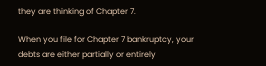they are thinking of Chapter 7.

When you file for Chapter 7 bankruptcy, your debts are either partially or entirely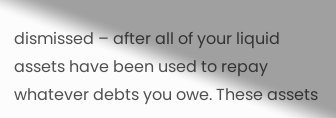dismissed – after all of your liquid assets have been used to repay whatever debts you owe. These assets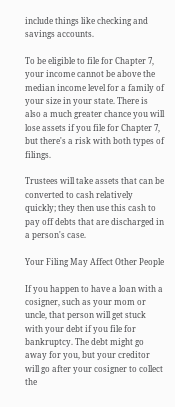include things like checking and savings accounts.

To be eligible to file for Chapter 7, your income cannot be above the median income level for a family of your size in your state. There is also a much greater chance you will lose assets if you file for Chapter 7, but there's a risk with both types of filings.

Trustees will take assets that can be converted to cash relatively quickly; they then use this cash to pay off debts that are discharged in a person's case.

Your Filing May Affect Other People

If you happen to have a loan with a cosigner, such as your mom or uncle, that person will get stuck with your debt if you file for bankruptcy. The debt might go away for you, but your creditor will go after your cosigner to collect the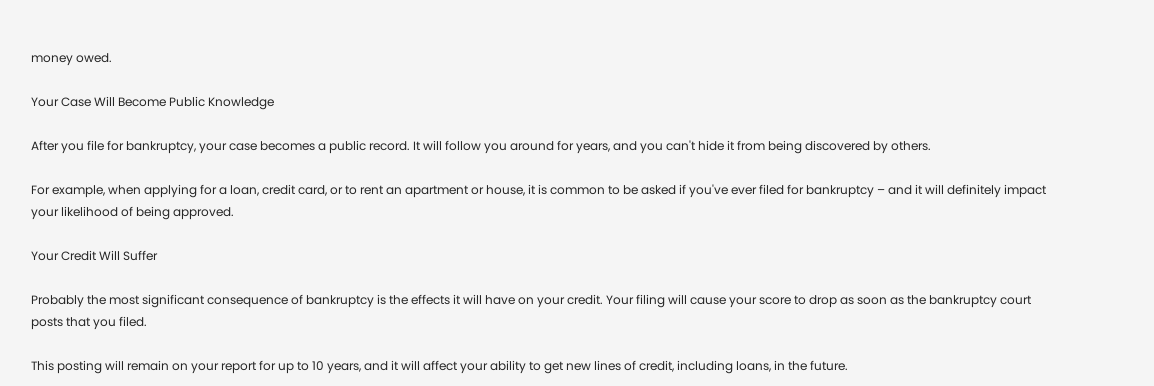money owed.

Your Case Will Become Public Knowledge

After you file for bankruptcy, your case becomes a public record. It will follow you around for years, and you can't hide it from being discovered by others.

For example, when applying for a loan, credit card, or to rent an apartment or house, it is common to be asked if you've ever filed for bankruptcy – and it will definitely impact your likelihood of being approved.

Your Credit Will Suffer

Probably the most significant consequence of bankruptcy is the effects it will have on your credit. Your filing will cause your score to drop as soon as the bankruptcy court posts that you filed.

This posting will remain on your report for up to 10 years, and it will affect your ability to get new lines of credit, including loans, in the future.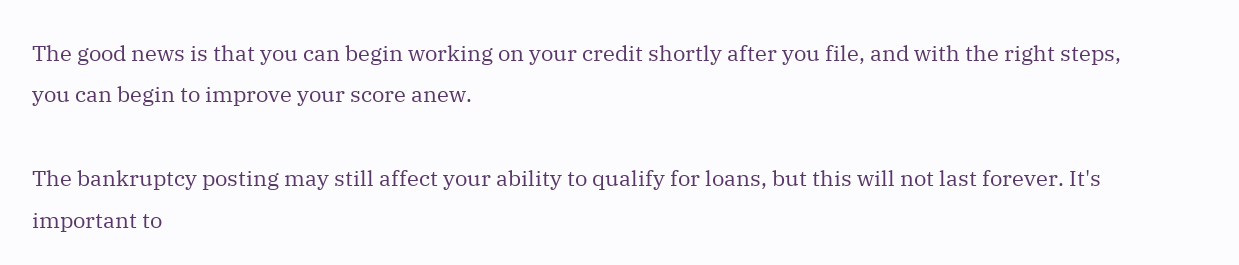The good news is that you can begin working on your credit shortly after you file, and with the right steps, you can begin to improve your score anew.

The bankruptcy posting may still affect your ability to qualify for loans, but this will not last forever. It's important to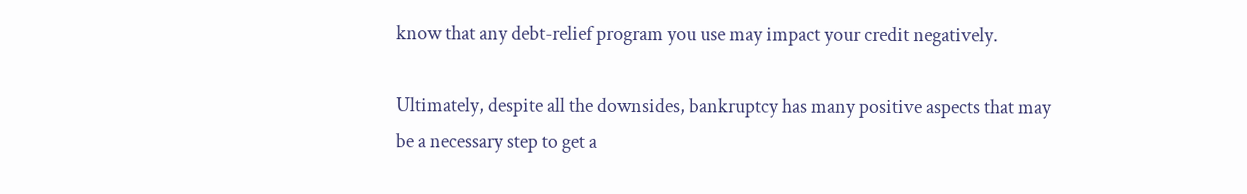know that any debt-relief program you use may impact your credit negatively.

Ultimately, despite all the downsides, bankruptcy has many positive aspects that may be a necessary step to get a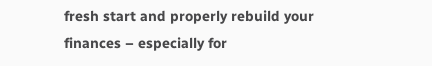fresh start and properly rebuild your finances – especially for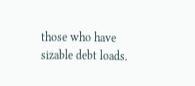those who have sizable debt loads.